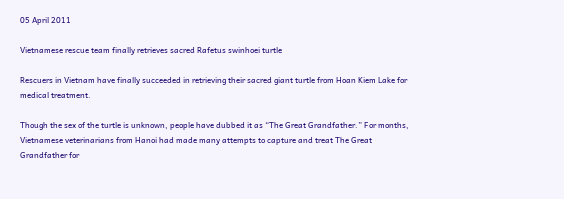05 April 2011

Vietnamese rescue team finally retrieves sacred Rafetus swinhoei turtle

Rescuers in Vietnam have finally succeeded in retrieving their sacred giant turtle from Hoan Kiem Lake for medical treatment.

Though the sex of the turtle is unknown, people have dubbed it as “The Great Grandfather.” For months, Vietnamese veterinarians from Hanoi had made many attempts to capture and treat The Great Grandfather for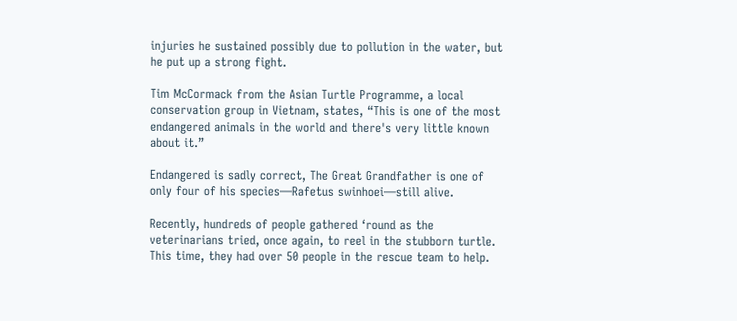injuries he sustained possibly due to pollution in the water, but he put up a strong fight.

Tim McCormack from the Asian Turtle Programme, a local conservation group in Vietnam, states, “This is one of the most endangered animals in the world and there's very little known about it.”

Endangered is sadly correct, The Great Grandfather is one of only four of his species—Rafetus swinhoei—still alive.

Recently, hundreds of people gathered ‘round as the veterinarians tried, once again, to reel in the stubborn turtle. This time, they had over 50 people in the rescue team to help.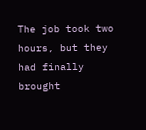The job took two hours, but they had finally brought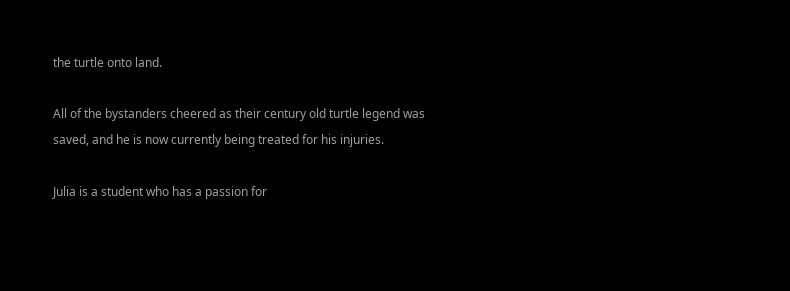the turtle onto land.

All of the bystanders cheered as their century old turtle legend was saved, and he is now currently being treated for his injuries.

Julia is a student who has a passion for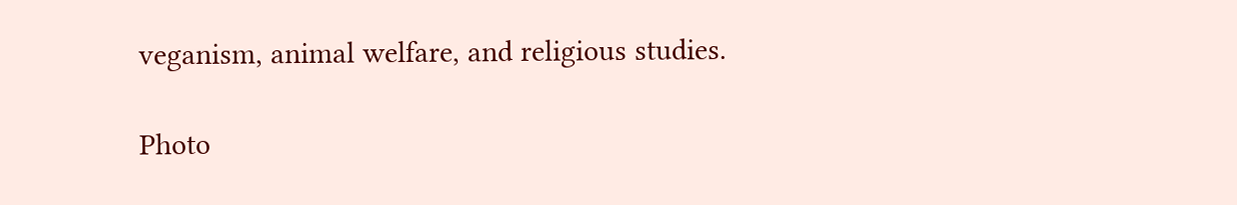veganism, animal welfare, and religious studies.

Photo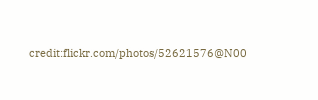credit:flickr.com/photos/52621576@N00